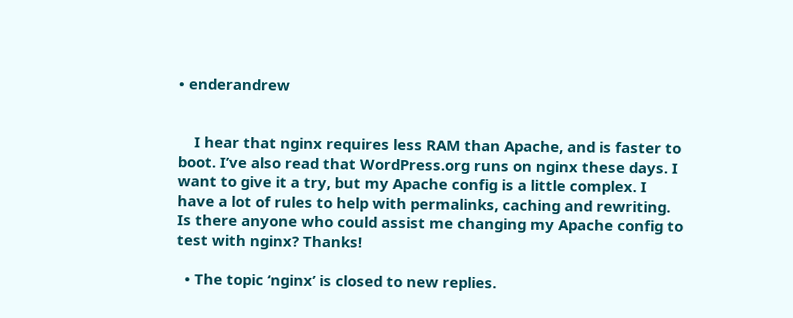• enderandrew


    I hear that nginx requires less RAM than Apache, and is faster to boot. I’ve also read that WordPress.org runs on nginx these days. I want to give it a try, but my Apache config is a little complex. I have a lot of rules to help with permalinks, caching and rewriting. Is there anyone who could assist me changing my Apache config to test with nginx? Thanks!

  • The topic ‘nginx’ is closed to new replies.